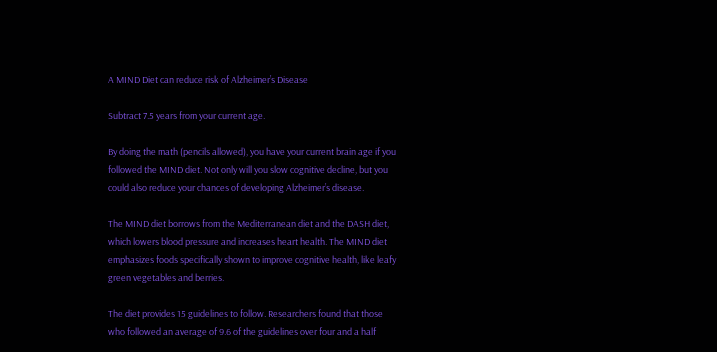A MIND Diet can reduce risk of Alzheimer’s Disease

Subtract 7.5 years from your current age.

By doing the math (pencils allowed), you have your current brain age if you followed the MIND diet. Not only will you slow cognitive decline, but you could also reduce your chances of developing Alzheimer’s disease.

The MIND diet borrows from the Mediterranean diet and the DASH diet, which lowers blood pressure and increases heart health. The MIND diet emphasizes foods specifically shown to improve cognitive health, like leafy green vegetables and berries.

The diet provides 15 guidelines to follow. Researchers found that those who followed an average of 9.6 of the guidelines over four and a half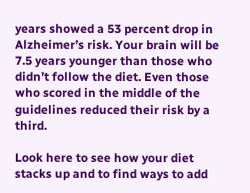years showed a 53 percent drop in Alzheimer’s risk. Your brain will be 7.5 years younger than those who didn’t follow the diet. Even those who scored in the middle of the guidelines reduced their risk by a third.

Look here to see how your diet stacks up and to find ways to add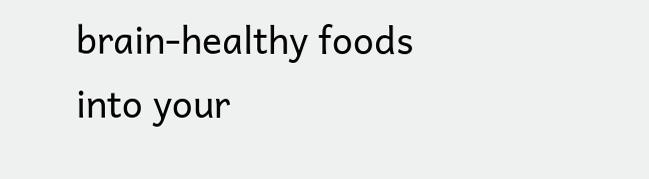brain-healthy foods into your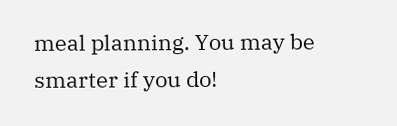meal planning. You may be smarter if you do!